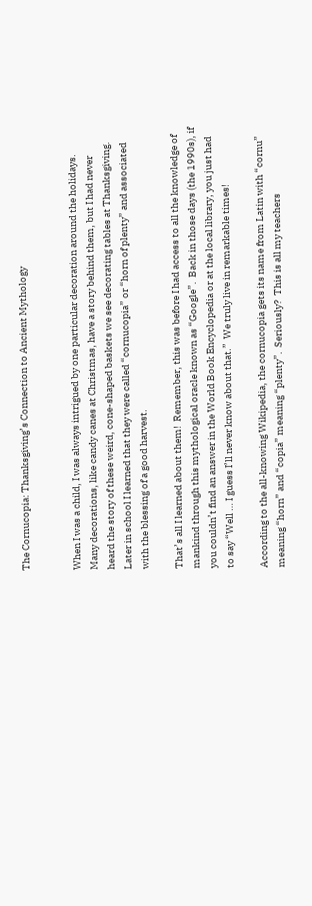The Cornucopia: Thanksgiving’s Connection to Ancient Mythology


When I was a child, I was always intrigued by one particular decoration around the holidays.  Many decorations, like candy canes at Christmas, have a story behind them, but I had never heard the story of these weird, cone-shaped baskets we see decorating tables at Thanksgiving.  Later in school I learned that they were called “cornucopia” or “horn of plenty” and associated with the blessing of a good harvest.

That’s all I learned about them!  Remember, this was before I had access to all the knowledge of mankind through this mythological oracle known as “Google”.  Back in those days (the 1990s), if you couldn’t find an answer in the World Book Encyclopedia or at the local library, you just had to say “Well … I guess I’ll never know about that.”  We truly live in remarkable times!

According to the all-knowing Wikipedia, the cornucopia gets its name from Latin with “cornu” meaning “horn” and “copia” meaning “plenty”.  Seriously?  This is all my teachers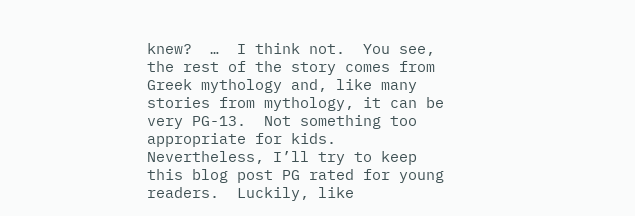knew?  …  I think not.  You see, the rest of the story comes from Greek mythology and, like many stories from mythology, it can be very PG-13.  Not something too appropriate for kids.  Nevertheless, I’ll try to keep this blog post PG rated for young readers.  Luckily, like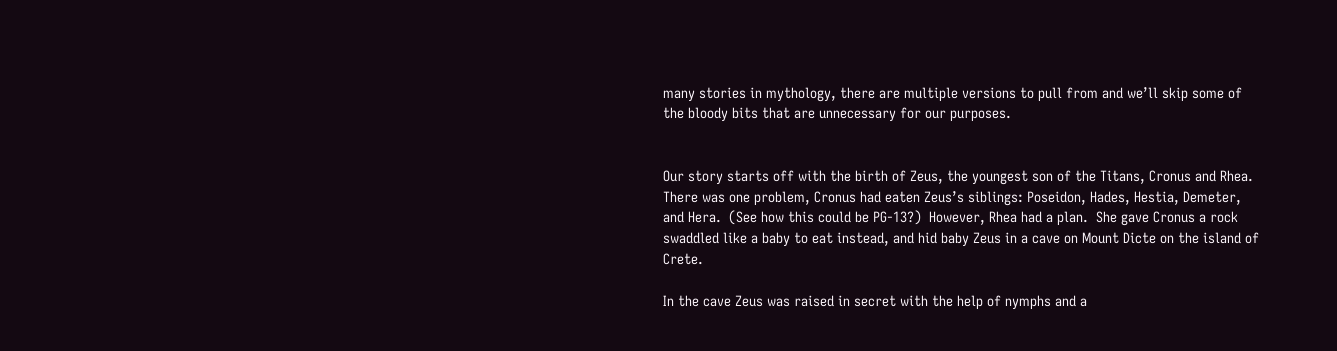many stories in mythology, there are multiple versions to pull from and we’ll skip some of the bloody bits that are unnecessary for our purposes.


Our story starts off with the birth of Zeus, the youngest son of the Titans, Cronus and Rhea.  There was one problem, Cronus had eaten Zeus’s siblings: Poseidon, Hades, Hestia, Demeter, and Hera.  (See how this could be PG-13?)  However, Rhea had a plan.  She gave Cronus a rock swaddled like a baby to eat instead, and hid baby Zeus in a cave on Mount Dicte on the island of Crete.

In the cave Zeus was raised in secret with the help of nymphs and a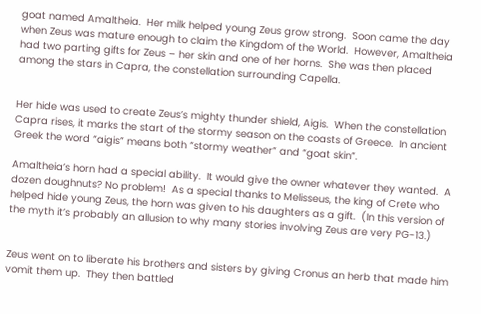goat named Amaltheia.  Her milk helped young Zeus grow strong.  Soon came the day when Zeus was mature enough to claim the Kingdom of the World.  However, Amaltheia had two parting gifts for Zeus – her skin and one of her horns.  She was then placed among the stars in Capra, the constellation surrounding Capella.


Her hide was used to create Zeus’s mighty thunder shield, Aigis.  When the constellation Capra rises, it marks the start of the stormy season on the coasts of Greece.  In ancient Greek the word “aigis” means both “stormy weather” and “goat skin”.

Amaltheia’s horn had a special ability.  It would give the owner whatever they wanted.  A dozen doughnuts? No problem!  As a special thanks to Melisseus, the king of Crete who helped hide young Zeus, the horn was given to his daughters as a gift.  (In this version of the myth it’s probably an allusion to why many stories involving Zeus are very PG-13.)


Zeus went on to liberate his brothers and sisters by giving Cronus an herb that made him vomit them up.  They then battled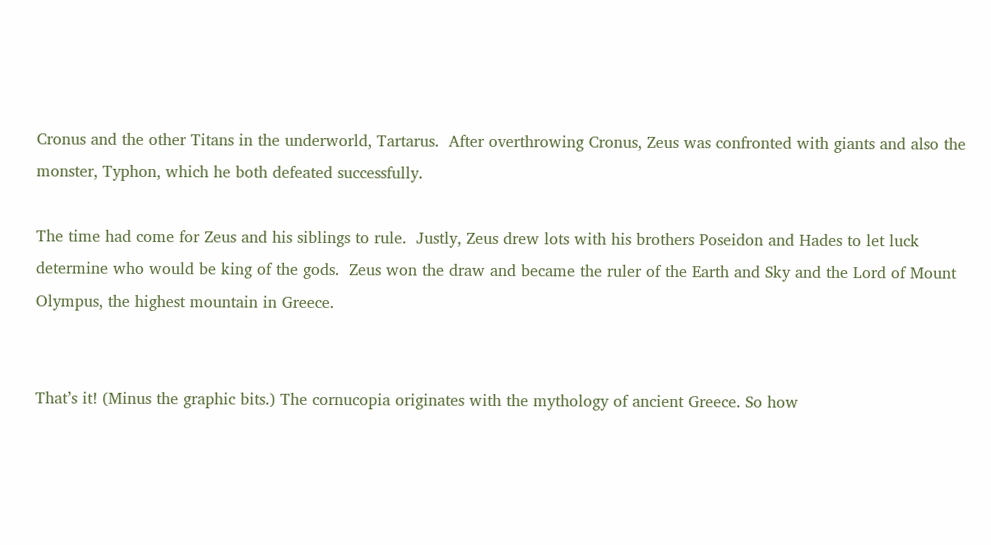Cronus and the other Titans in the underworld, Tartarus.  After overthrowing Cronus, Zeus was confronted with giants and also the monster, Typhon, which he both defeated successfully.

The time had come for Zeus and his siblings to rule.  Justly, Zeus drew lots with his brothers Poseidon and Hades to let luck determine who would be king of the gods.  Zeus won the draw and became the ruler of the Earth and Sky and the Lord of Mount Olympus, the highest mountain in Greece.


That’s it! (Minus the graphic bits.) The cornucopia originates with the mythology of ancient Greece. So how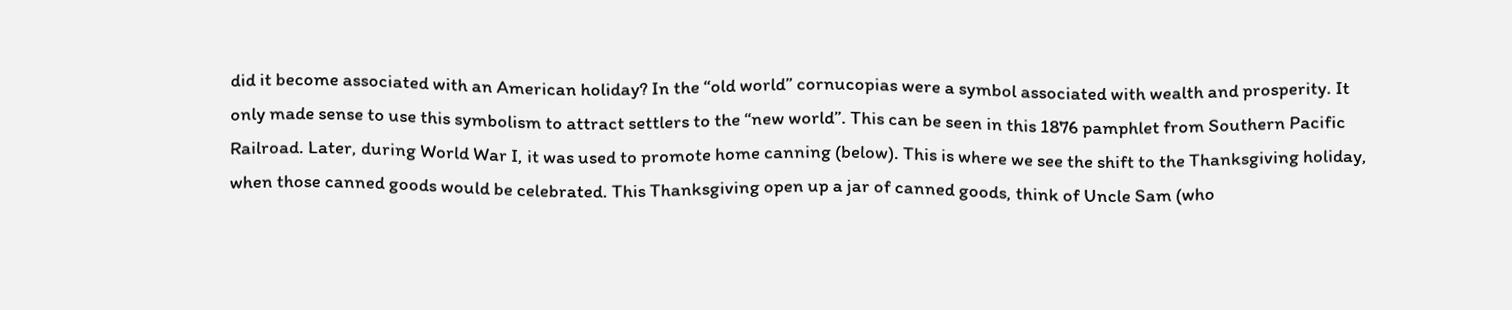did it become associated with an American holiday? In the “old world” cornucopias were a symbol associated with wealth and prosperity. It only made sense to use this symbolism to attract settlers to the “new world”. This can be seen in this 1876 pamphlet from Southern Pacific Railroad. Later, during World War I, it was used to promote home canning (below). This is where we see the shift to the Thanksgiving holiday, when those canned goods would be celebrated. This Thanksgiving open up a jar of canned goods, think of Uncle Sam (who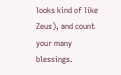looks kind of like Zeus), and count your many blessings.